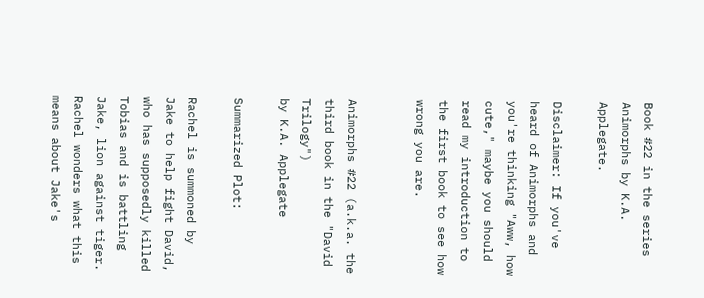Book #22 in the series Animorphs by K.A. Applegate.

Disclaimer: If you've heard of Animorphs and you're thinking "Aww, how cute," maybe you should read my introduction to the first book to see how wrong you are.


Animorphs #22 (a.k.a. the third book in the "David Trilogy")
by K.A. Applegate

Summarized Plot:

Rachel is summoned by Jake to help fight David, who has supposedly killed Tobias and is battling Jake, lion against tiger. Rachel wonders what this means about Jake's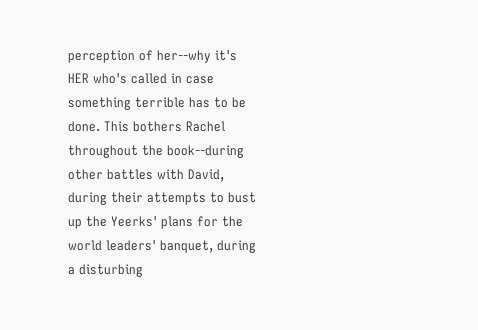perception of her--why it's HER who's called in case something terrible has to be done. This bothers Rachel throughout the book--during other battles with David, during their attempts to bust up the Yeerks' plans for the world leaders' banquet, during a disturbing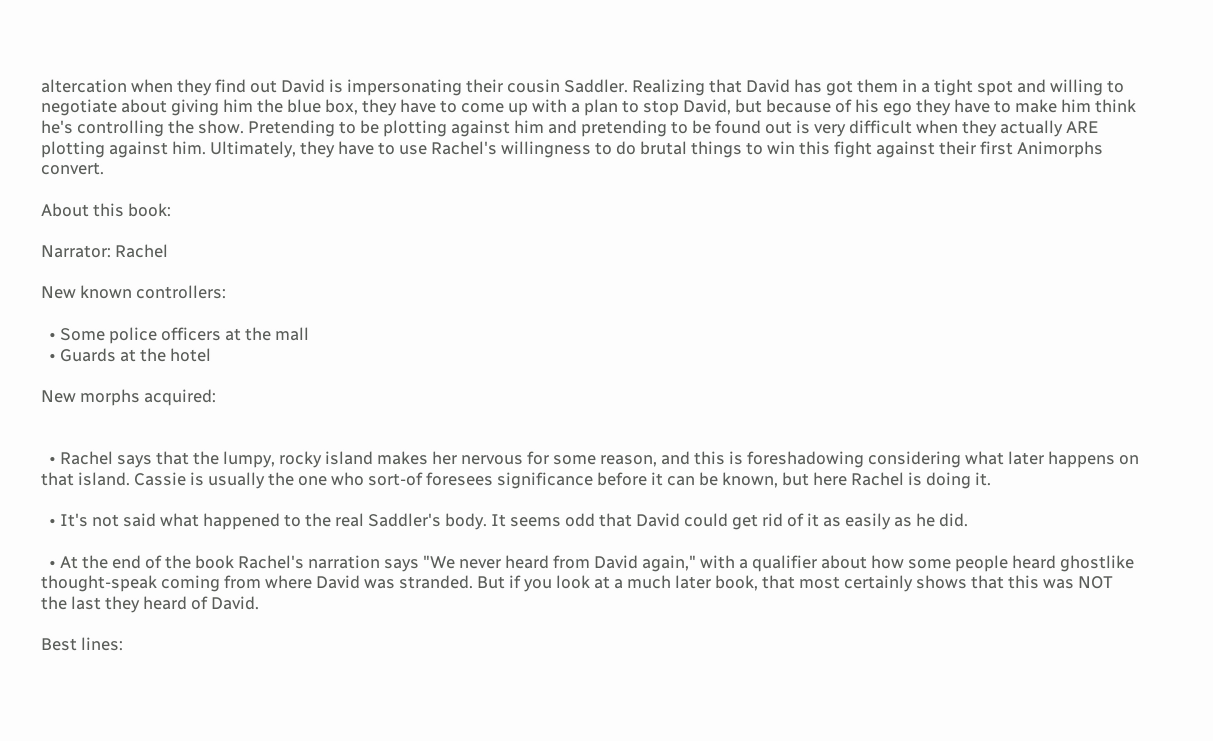altercation when they find out David is impersonating their cousin Saddler. Realizing that David has got them in a tight spot and willing to negotiate about giving him the blue box, they have to come up with a plan to stop David, but because of his ego they have to make him think he's controlling the show. Pretending to be plotting against him and pretending to be found out is very difficult when they actually ARE plotting against him. Ultimately, they have to use Rachel's willingness to do brutal things to win this fight against their first Animorphs convert.

About this book:

Narrator: Rachel

New known controllers:

  • Some police officers at the mall
  • Guards at the hotel

New morphs acquired:


  • Rachel says that the lumpy, rocky island makes her nervous for some reason, and this is foreshadowing considering what later happens on that island. Cassie is usually the one who sort-of foresees significance before it can be known, but here Rachel is doing it.

  • It's not said what happened to the real Saddler's body. It seems odd that David could get rid of it as easily as he did.

  • At the end of the book Rachel's narration says "We never heard from David again," with a qualifier about how some people heard ghostlike thought-speak coming from where David was stranded. But if you look at a much later book, that most certainly shows that this was NOT the last they heard of David.

Best lines: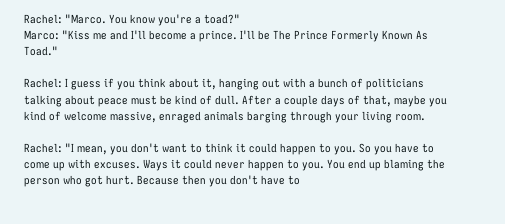Rachel: "Marco. You know you're a toad?"
Marco: "Kiss me and I'll become a prince. I'll be The Prince Formerly Known As Toad."

Rachel: I guess if you think about it, hanging out with a bunch of politicians talking about peace must be kind of dull. After a couple days of that, maybe you kind of welcome massive, enraged animals barging through your living room.

Rachel: "I mean, you don't want to think it could happen to you. So you have to come up with excuses. Ways it could never happen to you. You end up blaming the person who got hurt. Because then you don't have to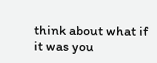think about what if it was you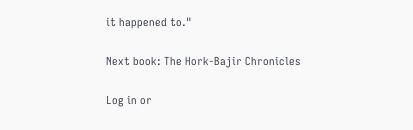it happened to."

Next book: The Hork-Bajir Chronicles

Log in or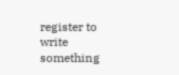register to write something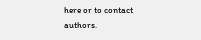here or to contact authors.